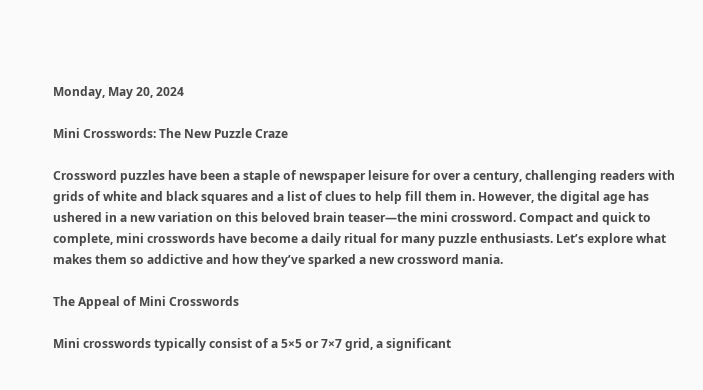Monday, May 20, 2024

Mini Crosswords: The New Puzzle Craze

Crossword puzzles have been a staple of newspaper leisure for over a century, challenging readers with grids of white and black squares and a list of clues to help fill them in. However, the digital age has ushered in a new variation on this beloved brain teaser—the mini crossword. Compact and quick to complete, mini crosswords have become a daily ritual for many puzzle enthusiasts. Let’s explore what makes them so addictive and how they’ve sparked a new crossword mania.

The Appeal of Mini Crosswords

Mini crosswords typically consist of a 5×5 or 7×7 grid, a significant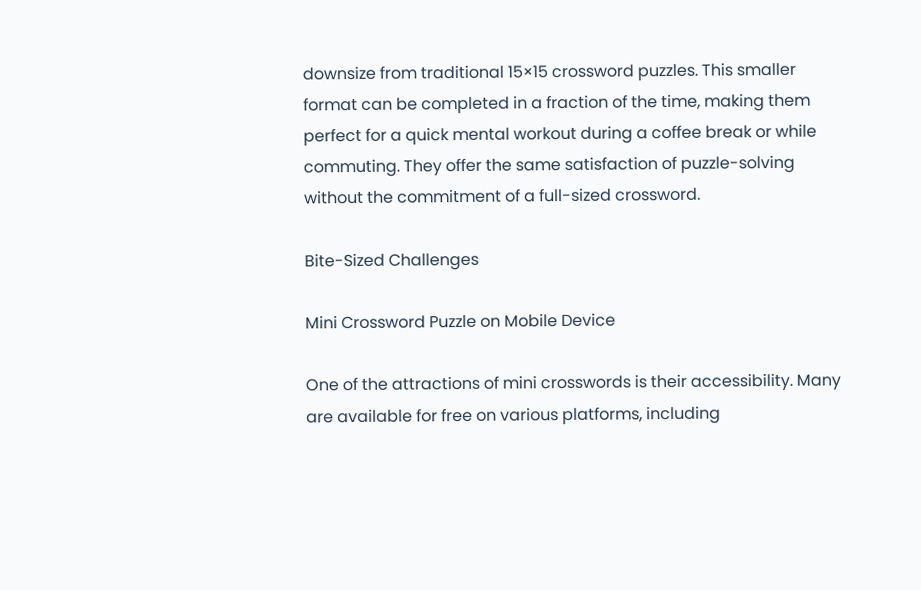downsize from traditional 15×15 crossword puzzles. This smaller format can be completed in a fraction of the time, making them perfect for a quick mental workout during a coffee break or while commuting. They offer the same satisfaction of puzzle-solving without the commitment of a full-sized crossword.

Bite-Sized Challenges

Mini Crossword Puzzle on Mobile Device

One of the attractions of mini crosswords is their accessibility. Many are available for free on various platforms, including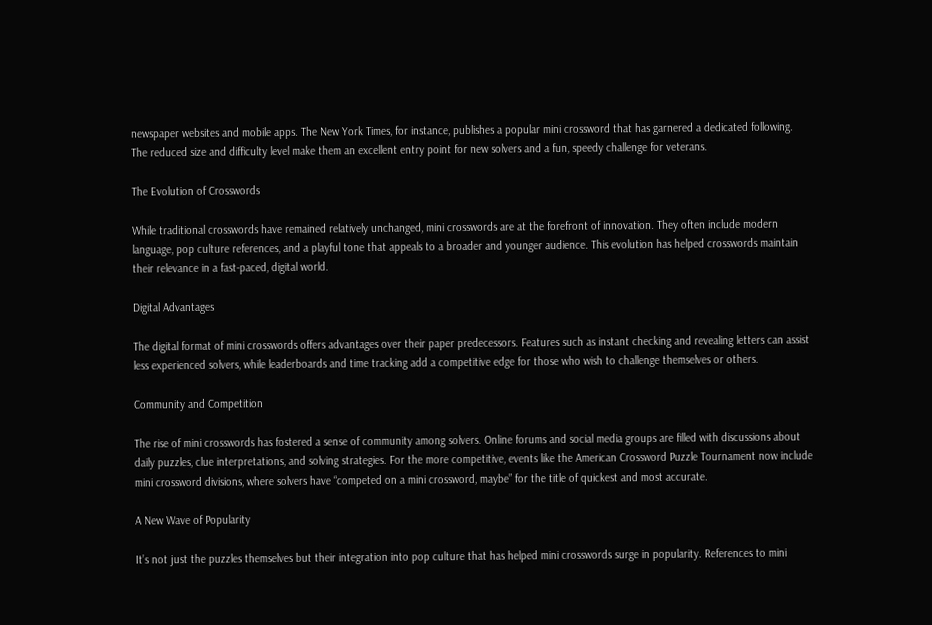newspaper websites and mobile apps. The New York Times, for instance, publishes a popular mini crossword that has garnered a dedicated following. The reduced size and difficulty level make them an excellent entry point for new solvers and a fun, speedy challenge for veterans.

The Evolution of Crosswords

While traditional crosswords have remained relatively unchanged, mini crosswords are at the forefront of innovation. They often include modern language, pop culture references, and a playful tone that appeals to a broader and younger audience. This evolution has helped crosswords maintain their relevance in a fast-paced, digital world.

Digital Advantages

The digital format of mini crosswords offers advantages over their paper predecessors. Features such as instant checking and revealing letters can assist less experienced solvers, while leaderboards and time tracking add a competitive edge for those who wish to challenge themselves or others.

Community and Competition

The rise of mini crosswords has fostered a sense of community among solvers. Online forums and social media groups are filled with discussions about daily puzzles, clue interpretations, and solving strategies. For the more competitive, events like the American Crossword Puzzle Tournament now include mini crossword divisions, where solvers have “competed on a mini crossword, maybe” for the title of quickest and most accurate.

A New Wave of Popularity

It’s not just the puzzles themselves but their integration into pop culture that has helped mini crosswords surge in popularity. References to mini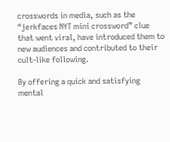crosswords in media, such as the “jerkfaces NYT mini crossword” clue that went viral, have introduced them to new audiences and contributed to their cult-like following.

By offering a quick and satisfying mental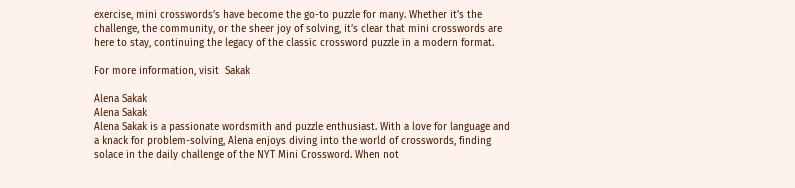exercise, mini crosswords’s have become the go-to puzzle for many. Whether it’s the challenge, the community, or the sheer joy of solving, it’s clear that mini crosswords are here to stay, continuing the legacy of the classic crossword puzzle in a modern format.

For more information, visit  Sakak

Alena Sakak
Alena Sakak
Alena Sakak is a passionate wordsmith and puzzle enthusiast. With a love for language and a knack for problem-solving, Alena enjoys diving into the world of crosswords, finding solace in the daily challenge of the NYT Mini Crossword. When not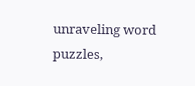unraveling word puzzles,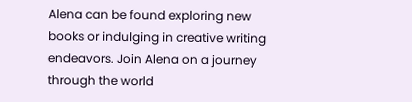Alena can be found exploring new books or indulging in creative writing endeavors. Join Alena on a journey through the world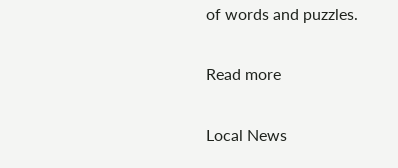of words and puzzles.

Read more

Local News